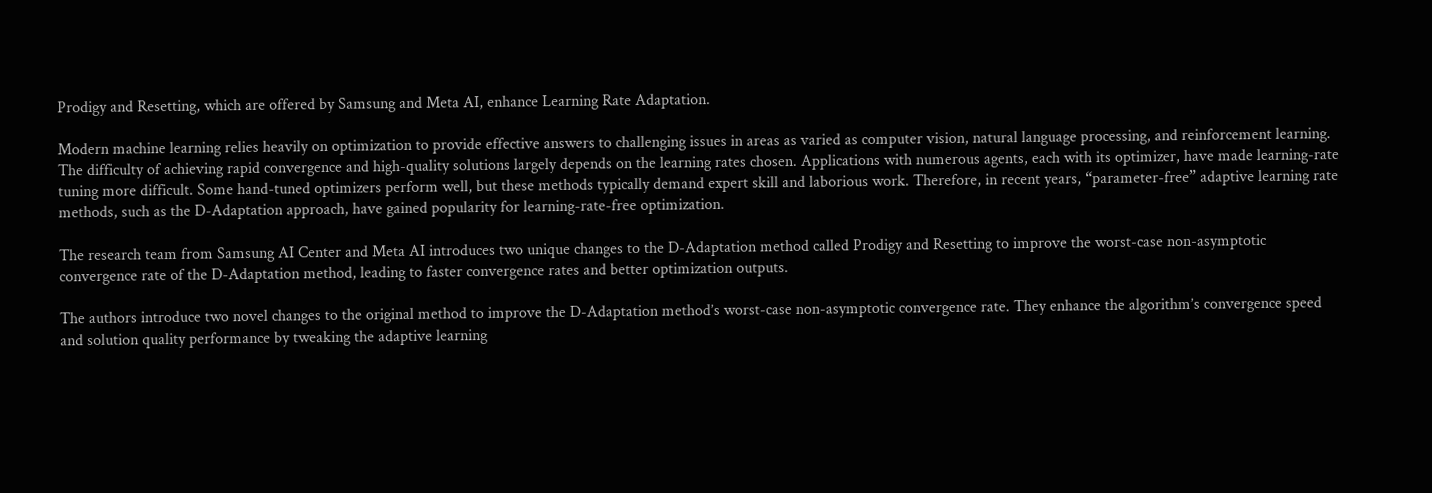Prodigy and Resetting, which are offered by Samsung and Meta AI, enhance Learning Rate Adaptation.

Modern machine learning relies heavily on optimization to provide effective answers to challenging issues in areas as varied as computer vision, natural language processing, and reinforcement learning. The difficulty of achieving rapid convergence and high-quality solutions largely depends on the learning rates chosen. Applications with numerous agents, each with its optimizer, have made learning-rate tuning more difficult. Some hand-tuned optimizers perform well, but these methods typically demand expert skill and laborious work. Therefore, in recent years, “parameter-free” adaptive learning rate methods, such as the D-Adaptation approach, have gained popularity for learning-rate-free optimization.

The research team from Samsung AI Center and Meta AI introduces two unique changes to the D-Adaptation method called Prodigy and Resetting to improve the worst-case non-asymptotic convergence rate of the D-Adaptation method, leading to faster convergence rates and better optimization outputs.

The authors introduce two novel changes to the original method to improve the D-Adaptation method’s worst-case non-asymptotic convergence rate. They enhance the algorithm’s convergence speed and solution quality performance by tweaking the adaptive learning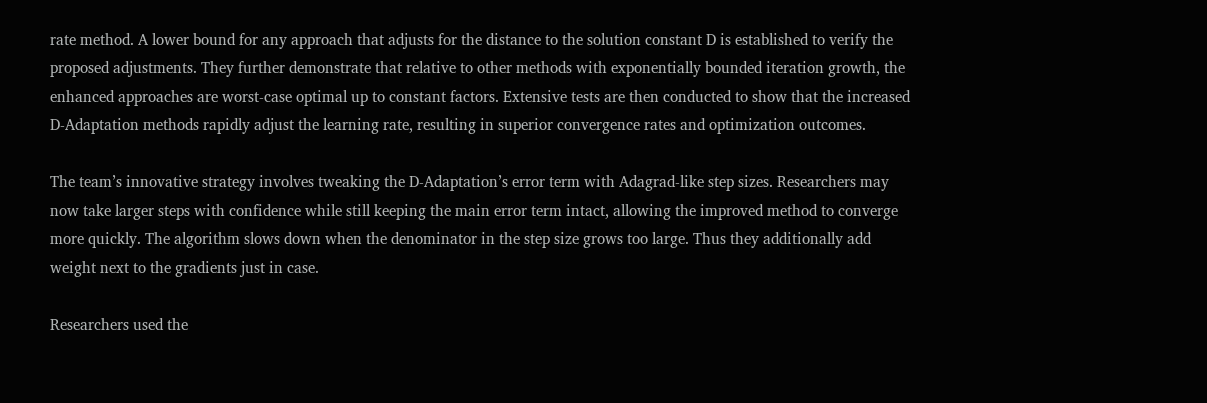rate method. A lower bound for any approach that adjusts for the distance to the solution constant D is established to verify the proposed adjustments. They further demonstrate that relative to other methods with exponentially bounded iteration growth, the enhanced approaches are worst-case optimal up to constant factors. Extensive tests are then conducted to show that the increased D-Adaptation methods rapidly adjust the learning rate, resulting in superior convergence rates and optimization outcomes.

The team’s innovative strategy involves tweaking the D-Adaptation’s error term with Adagrad-like step sizes. Researchers may now take larger steps with confidence while still keeping the main error term intact, allowing the improved method to converge more quickly. The algorithm slows down when the denominator in the step size grows too large. Thus they additionally add weight next to the gradients just in case.

Researchers used the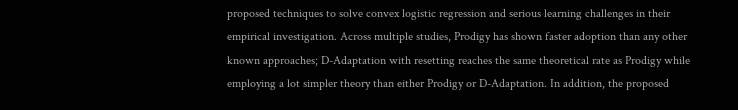proposed techniques to solve convex logistic regression and serious learning challenges in their empirical investigation. Across multiple studies, Prodigy has shown faster adoption than any other known approaches; D-Adaptation with resetting reaches the same theoretical rate as Prodigy while employing a lot simpler theory than either Prodigy or D-Adaptation. In addition, the proposed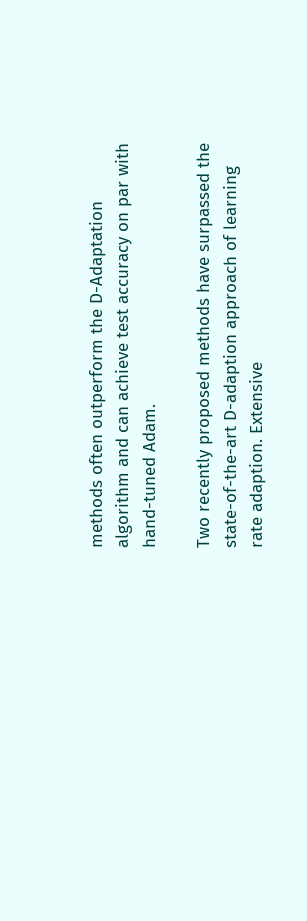methods often outperform the D-Adaptation algorithm and can achieve test accuracy on par with hand-tuned Adam.

Two recently proposed methods have surpassed the state-of-the-art D-adaption approach of learning rate adaption. Extensive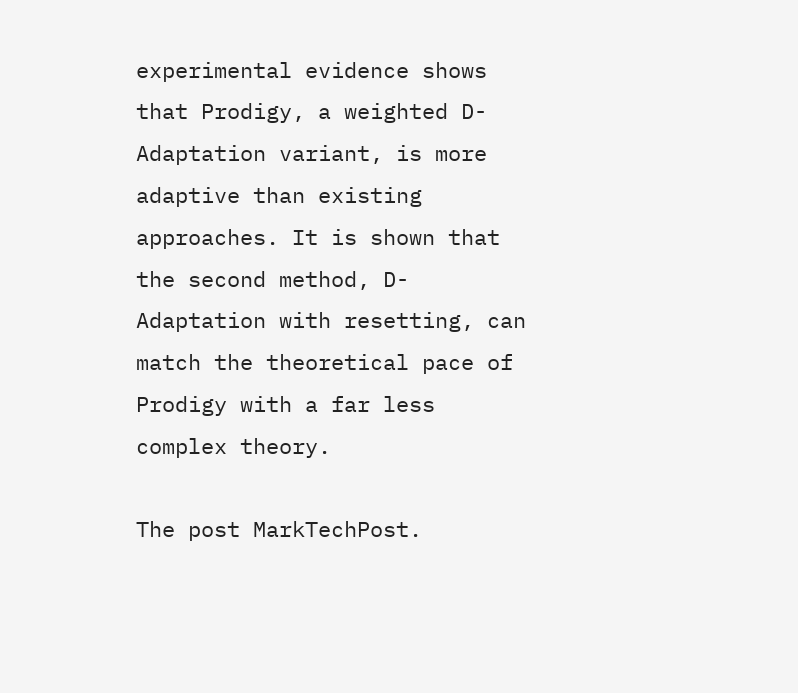experimental evidence shows that Prodigy, a weighted D-Adaptation variant, is more adaptive than existing approaches. It is shown that the second method, D-Adaptation with resetting, can match the theoretical pace of Prodigy with a far less complex theory.

The post MarkTechPost.